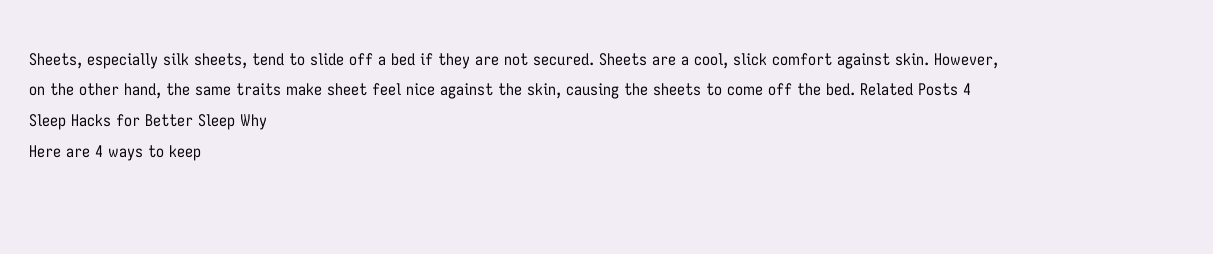Sheets, especially silk sheets, tend to slide off a bed if they are not secured. Sheets are a cool, slick comfort against skin. However, on the other hand, the same traits make sheet feel nice against the skin, causing the sheets to come off the bed. Related Posts 4 Sleep Hacks for Better Sleep Why
Here are 4 ways to keep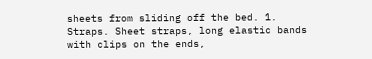sheets from sliding off the bed. 1. Straps. Sheet straps, long elastic bands with clips on the ends,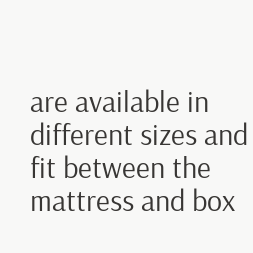are available in different sizes and fit between the mattress and box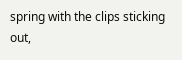spring with the clips sticking out,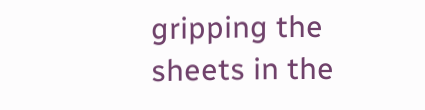gripping the sheets in the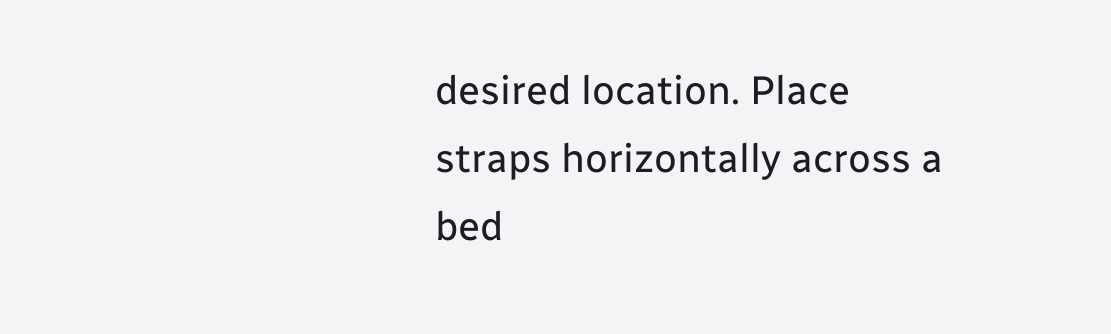desired location. Place straps horizontally across a bed